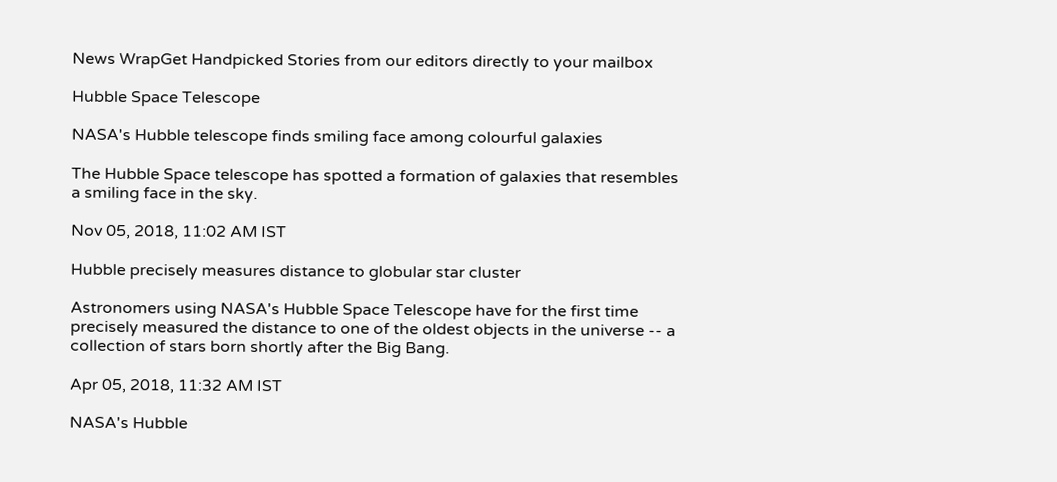News WrapGet Handpicked Stories from our editors directly to your mailbox

Hubble Space Telescope

NASA's Hubble telescope finds smiling face among colourful galaxies

The Hubble Space telescope has spotted a formation of galaxies that resembles a smiling face in the sky.

Nov 05, 2018, 11:02 AM IST

Hubble precisely measures distance to globular star cluster

Astronomers using NASA's Hubble Space Telescope have for the first time precisely measured the distance to one of the oldest objects in the universe -- a collection of stars born shortly after the Big Bang.

Apr 05, 2018, 11:32 AM IST

NASA's Hubble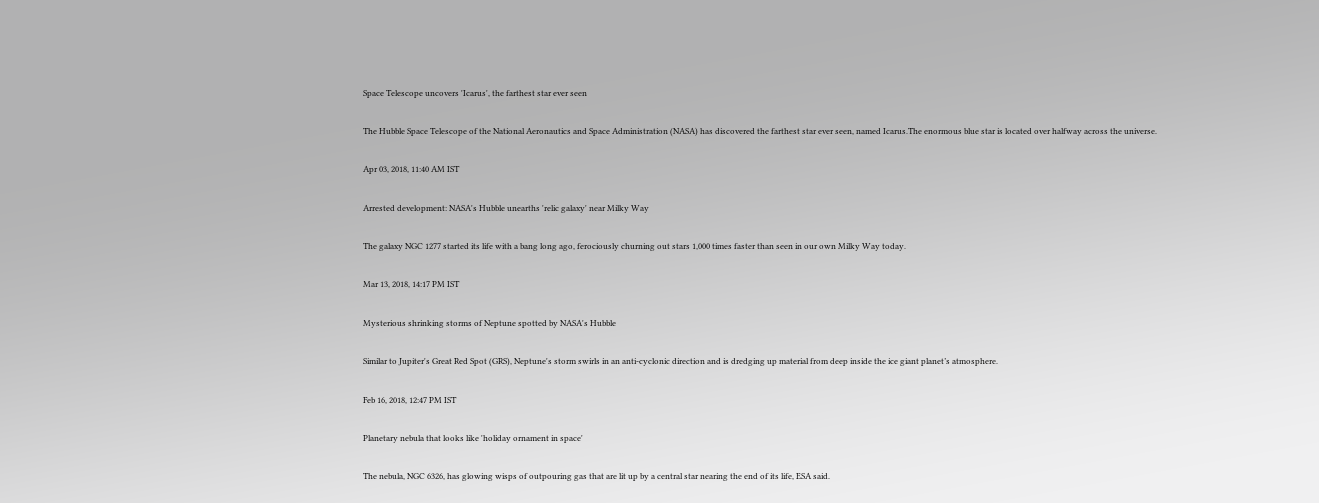Space Telescope uncovers 'Icarus', the farthest star ever seen

The Hubble Space Telescope of the National Aeronautics and Space Administration (NASA) has discovered the farthest star ever seen, named Icarus.The enormous blue star is located over halfway across the universe.

Apr 03, 2018, 11:40 AM IST

Arrested development: NASA's Hubble unearths 'relic galaxy' near Milky Way

The galaxy NGC 1277 started its life with a bang long ago, ferociously churning out stars 1,000 times faster than seen in our own Milky Way today.

Mar 13, 2018, 14:17 PM IST

Mysterious shrinking storms of Neptune spotted by NASA's Hubble

Similar to Jupiter's Great Red Spot (GRS), Neptune's storm swirls in an anti-cyclonic direction and is dredging up material from deep inside the ice giant planet’s atmosphere.

Feb 16, 2018, 12:47 PM IST

Planetary nebula that looks like 'holiday ornament in space'

The nebula, NGC 6326, has glowing wisps of outpouring gas that are lit up by a central star nearing the end of its life, ESA said.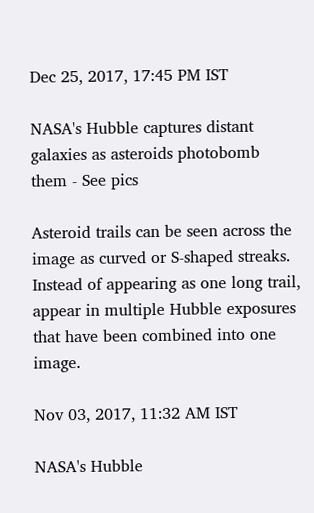Dec 25, 2017, 17:45 PM IST

NASA's Hubble captures distant galaxies as asteroids photobomb them - See pics

Asteroid trails can be seen across the image as curved or S-shaped streaks. Instead of appearing as one long trail, appear in multiple Hubble exposures that have been combined into one image.

Nov 03, 2017, 11:32 AM IST

NASA's Hubble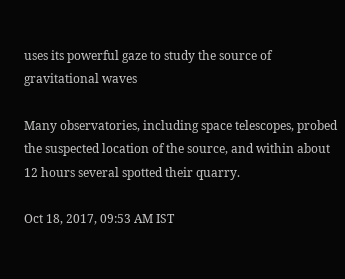uses its powerful gaze to study the source of gravitational waves

Many observatories, including space telescopes, probed the suspected location of the source, and within about 12 hours several spotted their quarry.

Oct 18, 2017, 09:53 AM IST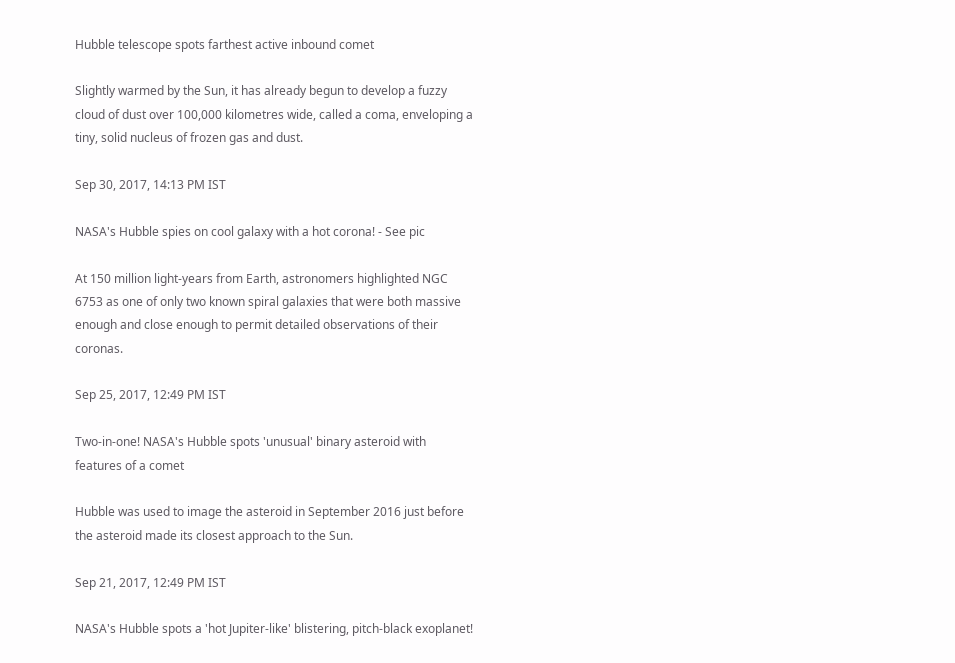Hubble telescope spots farthest active inbound comet

Slightly warmed by the Sun, it has already begun to develop a fuzzy cloud of dust over 100,000 kilometres wide, called a coma, enveloping a tiny, solid nucleus of frozen gas and dust.

Sep 30, 2017, 14:13 PM IST

NASA's Hubble spies on cool galaxy with a hot corona! - See pic

At 150 million light-years from Earth, astronomers highlighted NGC 6753 as one of only two known spiral galaxies that were both massive enough and close enough to permit detailed observations of their coronas.

Sep 25, 2017, 12:49 PM IST

Two-in-one! NASA's Hubble spots 'unusual' binary asteroid with features of a comet

Hubble was used to image the asteroid in September 2016 just before the asteroid made its closest approach to the Sun.

Sep 21, 2017, 12:49 PM IST

NASA's Hubble spots a 'hot Jupiter-like' blistering, pitch-black exoplanet!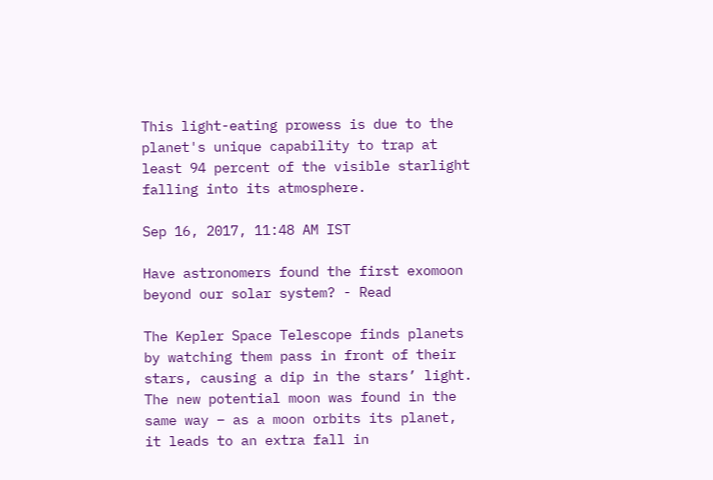This light-eating prowess is due to the planet's unique capability to trap at least 94 percent of the visible starlight falling into its atmosphere.

Sep 16, 2017, 11:48 AM IST

Have astronomers found the first exomoon beyond our solar system? - Read

The Kepler Space Telescope finds planets by watching them pass in front of their stars, causing a dip in the stars’ light. The new potential moon was found in the same way – as a moon orbits its planet, it leads to an extra fall in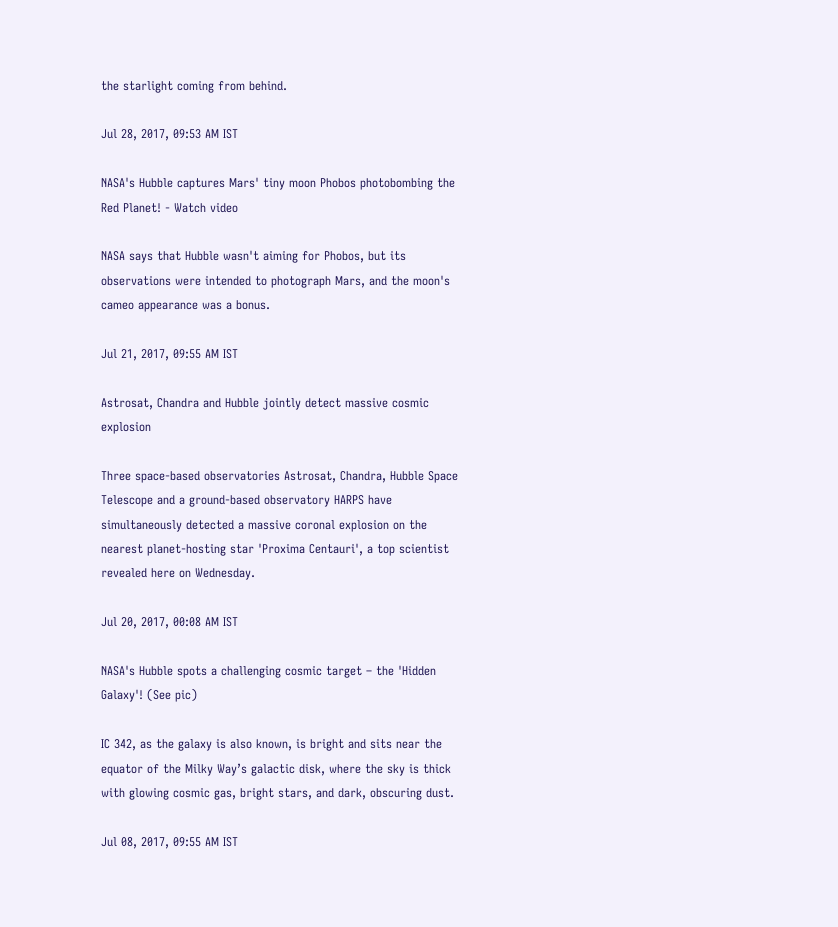the starlight coming from behind.

Jul 28, 2017, 09:53 AM IST

NASA's Hubble captures Mars' tiny moon Phobos photobombing the Red Planet! - Watch video

NASA says that Hubble wasn't aiming for Phobos, but its observations were intended to photograph Mars, and the moon's cameo appearance was a bonus.

Jul 21, 2017, 09:55 AM IST

Astrosat, Chandra and Hubble jointly detect massive cosmic explosion

Three space-based observatories Astrosat, Chandra, Hubble Space Telescope and a ground-based observatory HARPS have simultaneously detected a massive coronal explosion on the nearest planet-hosting star 'Proxima Centauri', a top scientist revealed here on Wednesday.

Jul 20, 2017, 00:08 AM IST

NASA's Hubble spots a challenging cosmic target – the 'Hidden Galaxy'! (See pic)

IC 342, as the galaxy is also known, is bright and sits near the equator of the Milky Way’s galactic disk, where the sky is thick with glowing cosmic gas, bright stars, and dark, obscuring dust.

Jul 08, 2017, 09:55 AM IST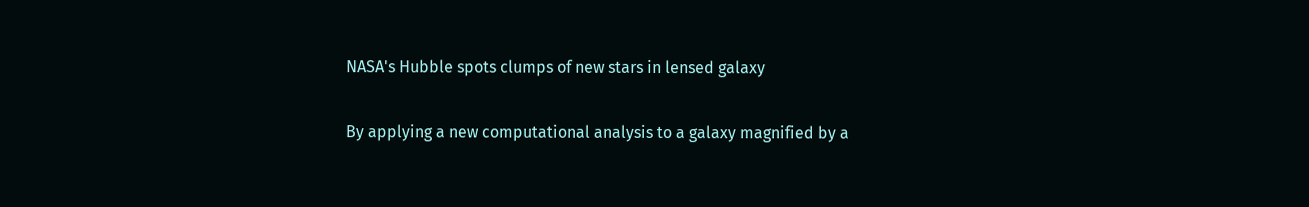NASA's Hubble spots clumps of new stars in lensed galaxy

By applying a new computational analysis to a galaxy magnified by a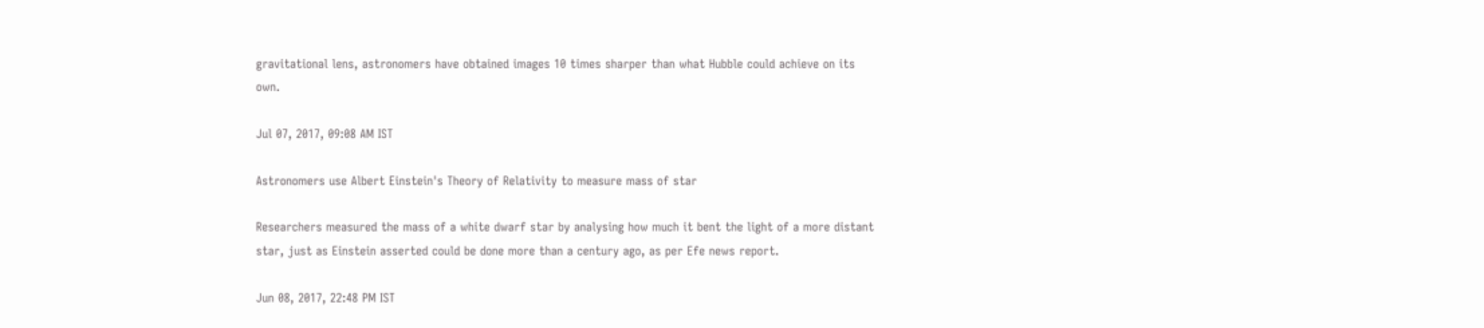gravitational lens, astronomers have obtained images 10 times sharper than what Hubble could achieve on its own.

Jul 07, 2017, 09:08 AM IST

Astronomers use Albert Einstein's Theory of Relativity to measure mass of star

Researchers measured the mass of a white dwarf star by analysing how much it bent the light of a more distant star, just as Einstein asserted could be done more than a century ago, as per Efe news report.

Jun 08, 2017, 22:48 PM IST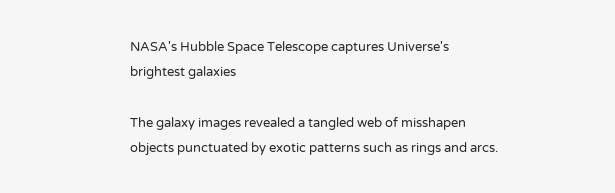NASA's Hubble Space Telescope captures Universe's brightest galaxies

The galaxy images revealed a tangled web of misshapen objects punctuated by exotic patterns such as rings and arcs.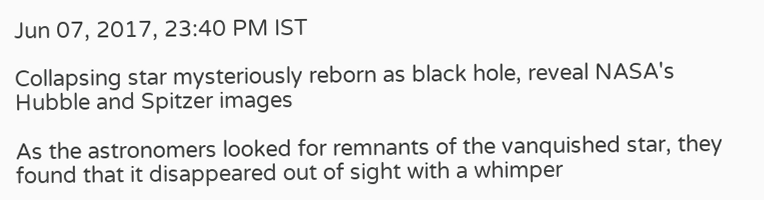Jun 07, 2017, 23:40 PM IST

Collapsing star mysteriously reborn as black hole, reveal NASA's Hubble and Spitzer images

As the astronomers looked for remnants of the vanquished star, they found that it disappeared out of sight with a whimper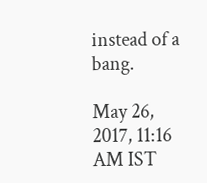instead of a bang.

May 26, 2017, 11:16 AM IST